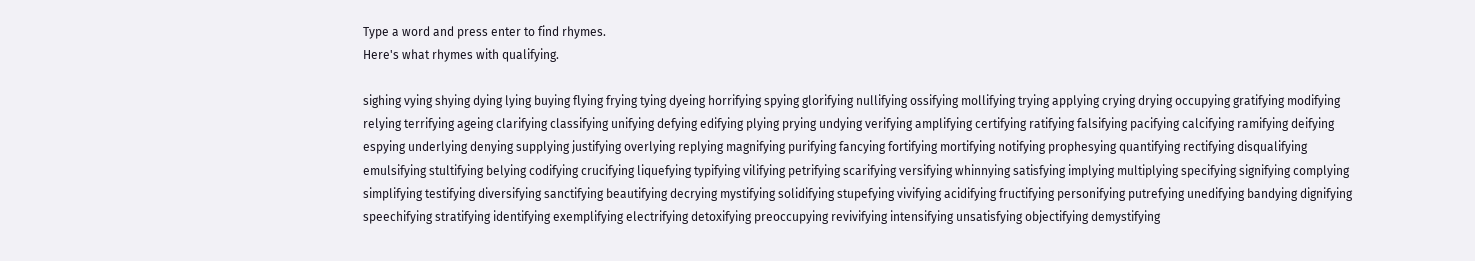Type a word and press enter to find rhymes.
Here's what rhymes with qualifying.

sighing vying shying dying lying buying flying frying tying dyeing horrifying spying glorifying nullifying ossifying mollifying trying applying crying drying occupying gratifying modifying relying terrifying ageing clarifying classifying unifying defying edifying plying prying undying verifying amplifying certifying ratifying falsifying pacifying calcifying ramifying deifying espying underlying denying supplying justifying overlying replying magnifying purifying fancying fortifying mortifying notifying prophesying quantifying rectifying disqualifying emulsifying stultifying belying codifying crucifying liquefying typifying vilifying petrifying scarifying versifying whinnying satisfying implying multiplying specifying signifying complying simplifying testifying diversifying sanctifying beautifying decrying mystifying solidifying stupefying vivifying acidifying fructifying personifying putrefying unedifying bandying dignifying speechifying stratifying identifying exemplifying electrifying detoxifying preoccupying revivifying intensifying unsatisfying objectifying demystifying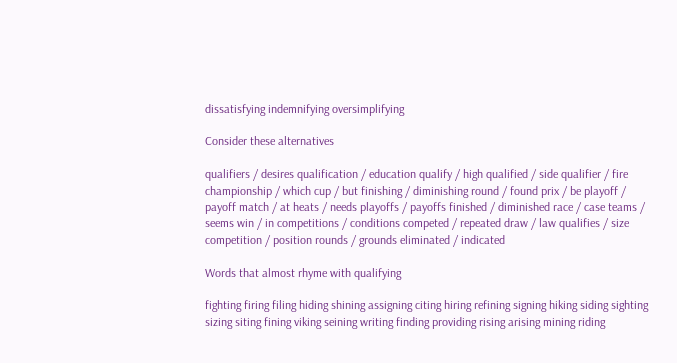dissatisfying indemnifying oversimplifying

Consider these alternatives

qualifiers / desires qualification / education qualify / high qualified / side qualifier / fire championship / which cup / but finishing / diminishing round / found prix / be playoff / payoff match / at heats / needs playoffs / payoffs finished / diminished race / case teams / seems win / in competitions / conditions competed / repeated draw / law qualifies / size competition / position rounds / grounds eliminated / indicated

Words that almost rhyme with qualifying

fighting firing filing hiding shining assigning citing hiring refining signing hiking siding sighting sizing siting fining viking seining writing finding providing rising arising mining riding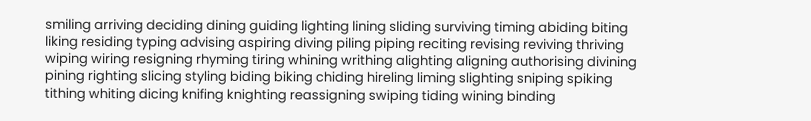smiling arriving deciding dining guiding lighting lining sliding surviving timing abiding biting liking residing typing advising aspiring diving piling piping reciting revising reviving thriving wiping wiring resigning rhyming tiring whining writhing alighting aligning authorising divining pining righting slicing styling biding biking chiding hireling liming slighting sniping spiking tithing whiting dicing knifing knighting reassigning swiping tiding wining binding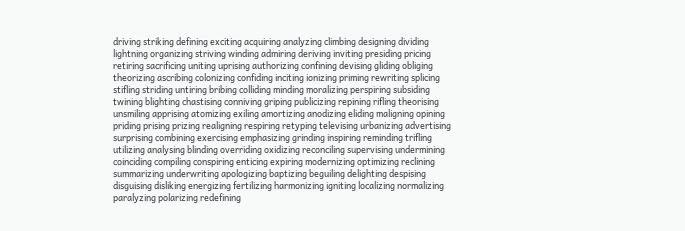driving striking defining exciting acquiring analyzing climbing designing dividing lightning organizing striving winding admiring deriving inviting presiding pricing retiring sacrificing uniting uprising authorizing confining devising gliding obliging theorizing ascribing colonizing confiding inciting ionizing priming rewriting splicing stifling striding untiring bribing colliding minding moralizing perspiring subsiding twining blighting chastising conniving griping publicizing repining rifling theorising unsmiling apprising atomizing exiling amortizing anodizing eliding maligning opining priding prising prizing realigning respiring retyping televising urbanizing advertising surprising combining exercising emphasizing grinding inspiring reminding trifling utilizing analysing blinding overriding oxidizing reconciling supervising undermining coinciding compiling conspiring enticing expiring modernizing optimizing reclining summarizing underwriting apologizing baptizing beguiling delighting despising disguising disliking energizing fertilizing harmonizing igniting localizing normalizing paralyzing polarizing redefining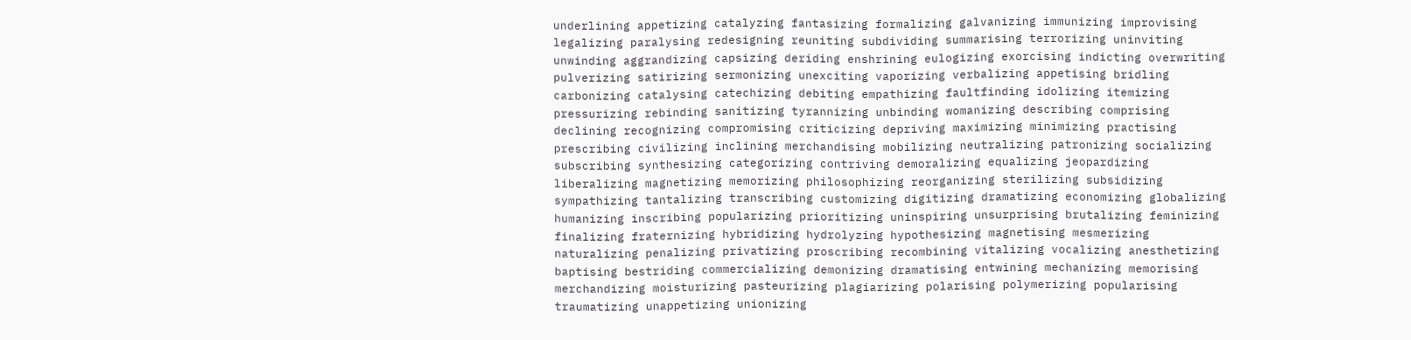underlining appetizing catalyzing fantasizing formalizing galvanizing immunizing improvising legalizing paralysing redesigning reuniting subdividing summarising terrorizing uninviting unwinding aggrandizing capsizing deriding enshrining eulogizing exorcising indicting overwriting pulverizing satirizing sermonizing unexciting vaporizing verbalizing appetising bridling carbonizing catalysing catechizing debiting empathizing faultfinding idolizing itemizing pressurizing rebinding sanitizing tyrannizing unbinding womanizing describing comprising declining recognizing compromising criticizing depriving maximizing minimizing practising prescribing civilizing inclining merchandising mobilizing neutralizing patronizing socializing subscribing synthesizing categorizing contriving demoralizing equalizing jeopardizing liberalizing magnetizing memorizing philosophizing reorganizing sterilizing subsidizing sympathizing tantalizing transcribing customizing digitizing dramatizing economizing globalizing humanizing inscribing popularizing prioritizing uninspiring unsurprising brutalizing feminizing finalizing fraternizing hybridizing hydrolyzing hypothesizing magnetising mesmerizing naturalizing penalizing privatizing proscribing recombining vitalizing vocalizing anesthetizing baptising bestriding commercializing demonizing dramatising entwining mechanizing memorising merchandizing moisturizing pasteurizing plagiarizing polarising polymerizing popularising traumatizing unappetizing unionizing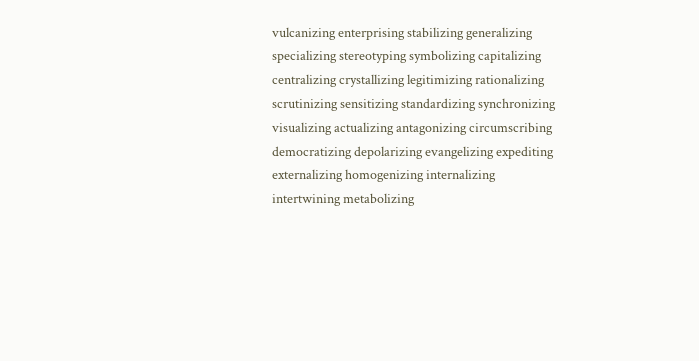vulcanizing enterprising stabilizing generalizing specializing stereotyping symbolizing capitalizing centralizing crystallizing legitimizing rationalizing scrutinizing sensitizing standardizing synchronizing visualizing actualizing antagonizing circumscribing democratizing depolarizing evangelizing expediting externalizing homogenizing internalizing intertwining metabolizing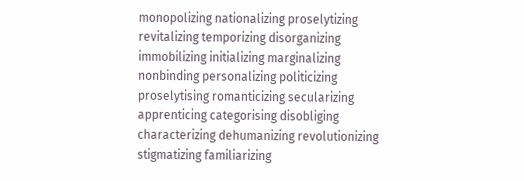monopolizing nationalizing proselytizing revitalizing temporizing disorganizing immobilizing initializing marginalizing nonbinding personalizing politicizing proselytising romanticizing secularizing apprenticing categorising disobliging characterizing dehumanizing revolutionizing stigmatizing familiarizing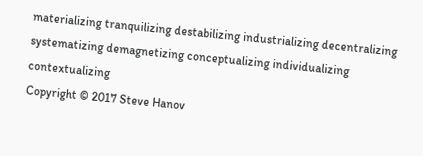materializing tranquilizing destabilizing industrializing decentralizing systematizing demagnetizing conceptualizing individualizing contextualizing
Copyright © 2017 Steve Hanov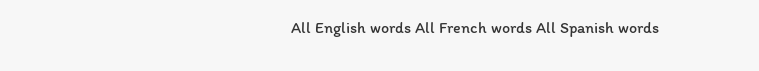All English words All French words All Spanish words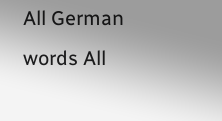All German words All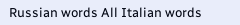Russian words All Italian words